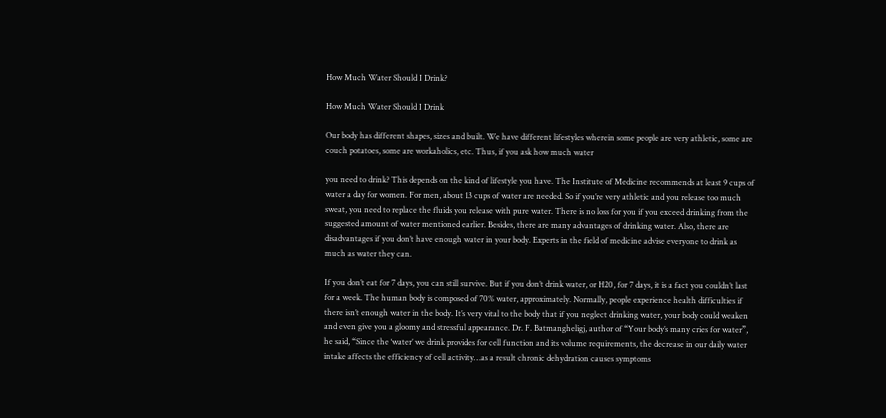How Much Water Should I Drink?

How Much Water Should I Drink

Our body has different shapes, sizes and built. We have different lifestyles wherein some people are very athletic, some are couch potatoes, some are workaholics, etc. Thus, if you ask how much water

you need to drink? This depends on the kind of lifestyle you have. The Institute of Medicine recommends at least 9 cups of water a day for women. For men, about 13 cups of water are needed. So if you’re very athletic and you release too much sweat, you need to replace the fluids you release with pure water. There is no loss for you if you exceed drinking from the suggested amount of water mentioned earlier. Besides, there are many advantages of drinking water. Also, there are disadvantages if you don’t have enough water in your body. Experts in the field of medicine advise everyone to drink as much as water they can.

If you don’t eat for 7 days, you can still survive. But if you don’t drink water, or H20, for 7 days, it is a fact you couldn’t last for a week. The human body is composed of 70% water, approximately. Normally, people experience health difficulties if there isn’t enough water in the body. It’s very vital to the body that if you neglect drinking water, your body could weaken and even give you a gloomy and stressful appearance. Dr. F. Batmangheligj, author of “Your body’s many cries for water”, he said, “Since the ‘water’ we drink provides for cell function and its volume requirements, the decrease in our daily water intake affects the efficiency of cell activity…as a result chronic dehydration causes symptoms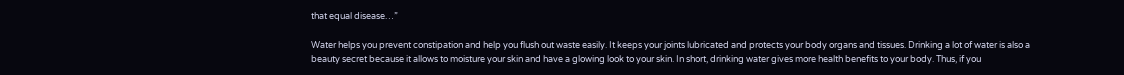that equal disease…”

Water helps you prevent constipation and help you flush out waste easily. It keeps your joints lubricated and protects your body organs and tissues. Drinking a lot of water is also a beauty secret because it allows to moisture your skin and have a glowing look to your skin. In short, drinking water gives more health benefits to your body. Thus, if you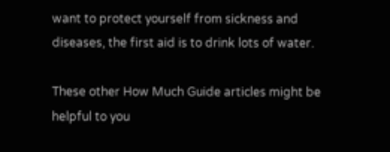want to protect yourself from sickness and diseases, the first aid is to drink lots of water.

These other How Much Guide articles might be helpful to you